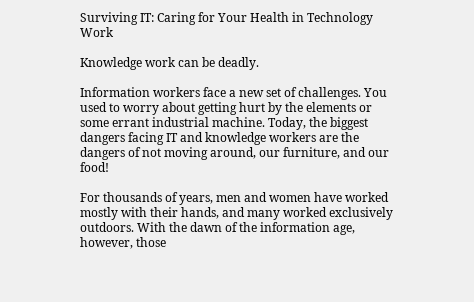Surviving IT: Caring for Your Health in Technology Work

Knowledge work can be deadly.

Information workers face a new set of challenges. You used to worry about getting hurt by the elements or some errant industrial machine. Today, the biggest dangers facing IT and knowledge workers are the dangers of not moving around, our furniture, and our food!

For thousands of years, men and women have worked mostly with their hands, and many worked exclusively outdoors. With the dawn of the information age, however, those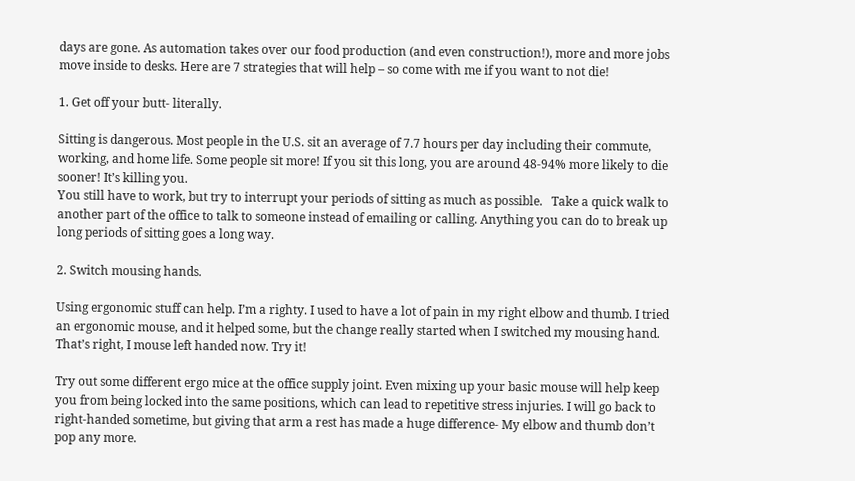days are gone. As automation takes over our food production (and even construction!), more and more jobs move inside to desks. Here are 7 strategies that will help – so come with me if you want to not die!

1. Get off your butt- literally.

Sitting is dangerous. Most people in the U.S. sit an average of 7.7 hours per day including their commute, working, and home life. Some people sit more! If you sit this long, you are around 48-94% more likely to die sooner! It’s killing you.
You still have to work, but try to interrupt your periods of sitting as much as possible.   Take a quick walk to another part of the office to talk to someone instead of emailing or calling. Anything you can do to break up long periods of sitting goes a long way.

2. Switch mousing hands.

Using ergonomic stuff can help. I’m a righty. I used to have a lot of pain in my right elbow and thumb. I tried an ergonomic mouse, and it helped some, but the change really started when I switched my mousing hand. That’s right, I mouse left handed now. Try it!

Try out some different ergo mice at the office supply joint. Even mixing up your basic mouse will help keep you from being locked into the same positions, which can lead to repetitive stress injuries. I will go back to right-handed sometime, but giving that arm a rest has made a huge difference- My elbow and thumb don’t pop any more.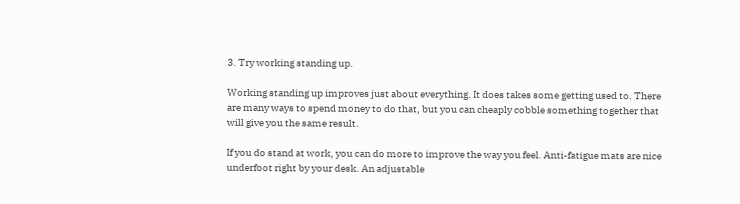3. Try working standing up.

Working standing up improves just about everything. It does takes some getting used to. There are many ways to spend money to do that, but you can cheaply cobble something together that will give you the same result.

If you do stand at work, you can do more to improve the way you feel. Anti-fatigue mats are nice underfoot right by your desk. An adjustable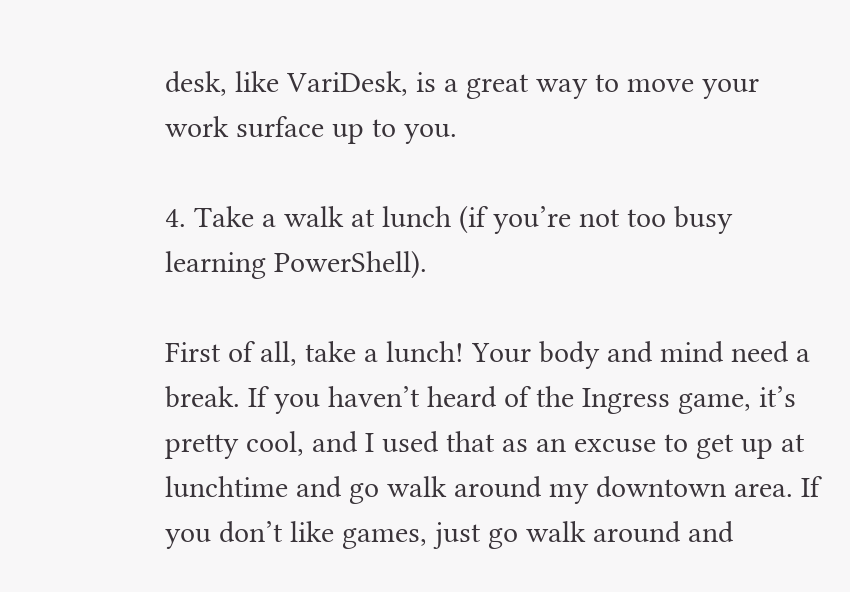desk, like VariDesk, is a great way to move your work surface up to you.

4. Take a walk at lunch (if you’re not too busy learning PowerShell).

First of all, take a lunch! Your body and mind need a break. If you haven’t heard of the Ingress game, it’s pretty cool, and I used that as an excuse to get up at lunchtime and go walk around my downtown area. If you don’t like games, just go walk around and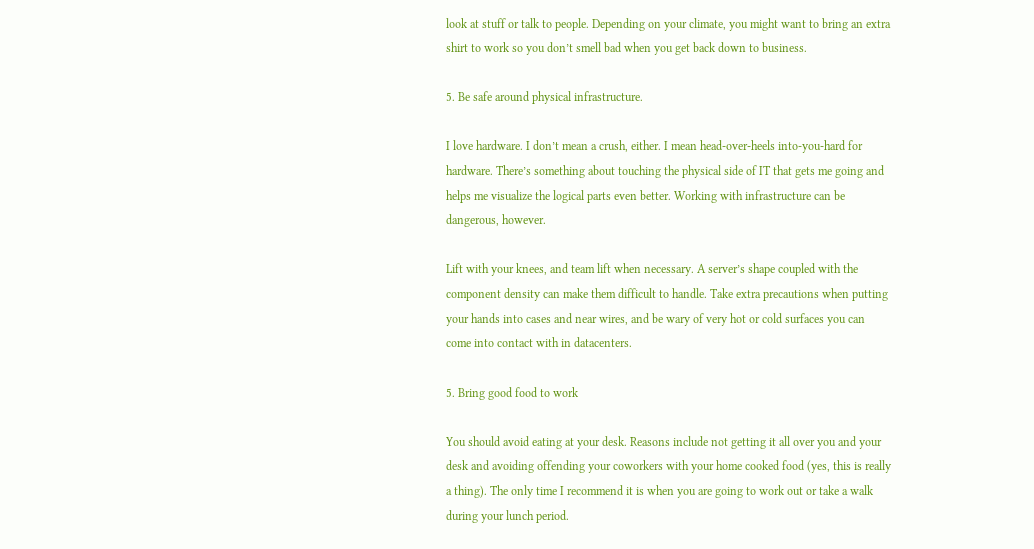look at stuff or talk to people. Depending on your climate, you might want to bring an extra shirt to work so you don’t smell bad when you get back down to business.

5. Be safe around physical infrastructure.

I love hardware. I don’t mean a crush, either. I mean head-over-heels into-you-hard for hardware. There’s something about touching the physical side of IT that gets me going and helps me visualize the logical parts even better. Working with infrastructure can be dangerous, however.

Lift with your knees, and team lift when necessary. A server’s shape coupled with the component density can make them difficult to handle. Take extra precautions when putting your hands into cases and near wires, and be wary of very hot or cold surfaces you can come into contact with in datacenters.

5. Bring good food to work

You should avoid eating at your desk. Reasons include not getting it all over you and your desk and avoiding offending your coworkers with your home cooked food (yes, this is really a thing). The only time I recommend it is when you are going to work out or take a walk during your lunch period.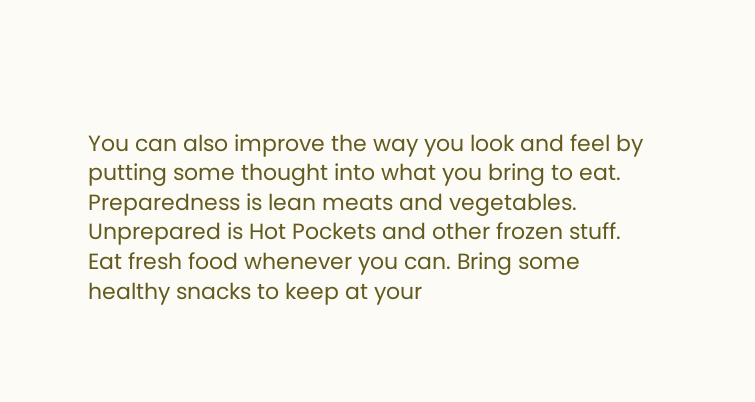You can also improve the way you look and feel by putting some thought into what you bring to eat. Preparedness is lean meats and vegetables. Unprepared is Hot Pockets and other frozen stuff. Eat fresh food whenever you can. Bring some healthy snacks to keep at your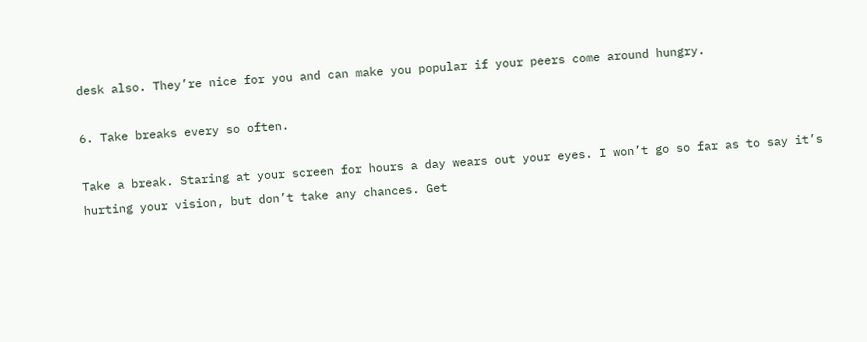desk also. They’re nice for you and can make you popular if your peers come around hungry.

6. Take breaks every so often.

Take a break. Staring at your screen for hours a day wears out your eyes. I won’t go so far as to say it’s hurting your vision, but don’t take any chances. Get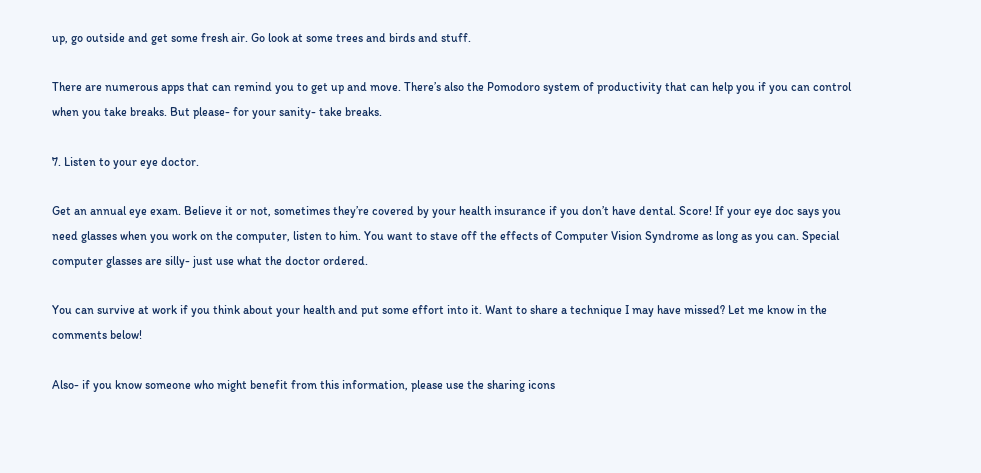up, go outside and get some fresh air. Go look at some trees and birds and stuff.

There are numerous apps that can remind you to get up and move. There’s also the Pomodoro system of productivity that can help you if you can control when you take breaks. But please- for your sanity- take breaks.

7. Listen to your eye doctor.

Get an annual eye exam. Believe it or not, sometimes they’re covered by your health insurance if you don’t have dental. Score! If your eye doc says you need glasses when you work on the computer, listen to him. You want to stave off the effects of Computer Vision Syndrome as long as you can. Special computer glasses are silly- just use what the doctor ordered.

You can survive at work if you think about your health and put some effort into it. Want to share a technique I may have missed? Let me know in the comments below!

Also- if you know someone who might benefit from this information, please use the sharing icons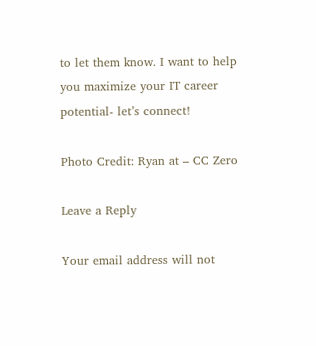to let them know. I want to help you maximize your IT career potential- let’s connect!

Photo Credit: Ryan at – CC Zero

Leave a Reply

Your email address will not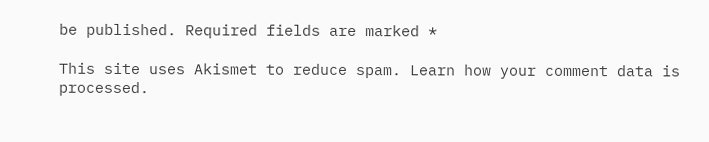be published. Required fields are marked *

This site uses Akismet to reduce spam. Learn how your comment data is processed.